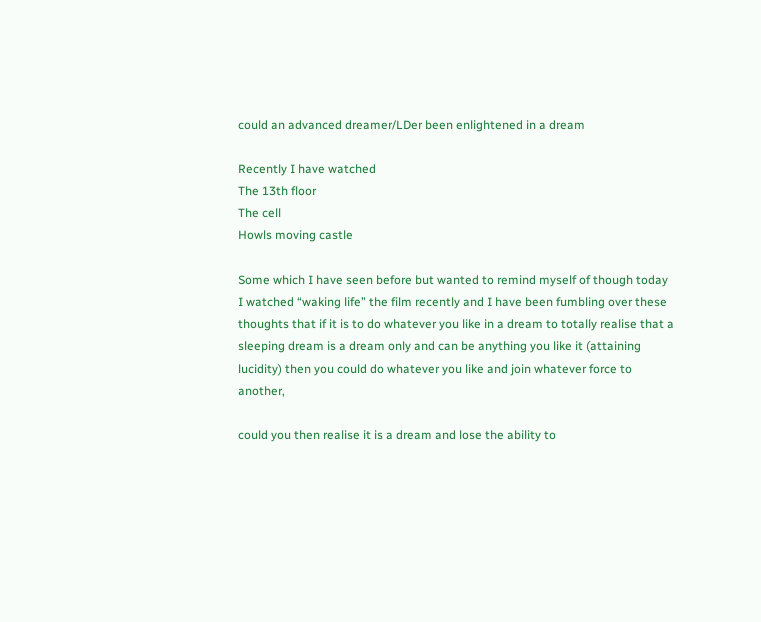could an advanced dreamer/LDer been enlightened in a dream

Recently I have watched
The 13th floor
The cell
Howls moving castle

Some which I have seen before but wanted to remind myself of though today I watched “waking life” the film recently and I have been fumbling over these thoughts that if it is to do whatever you like in a dream to totally realise that a sleeping dream is a dream only and can be anything you like it (attaining lucidity) then you could do whatever you like and join whatever force to another,

could you then realise it is a dream and lose the ability to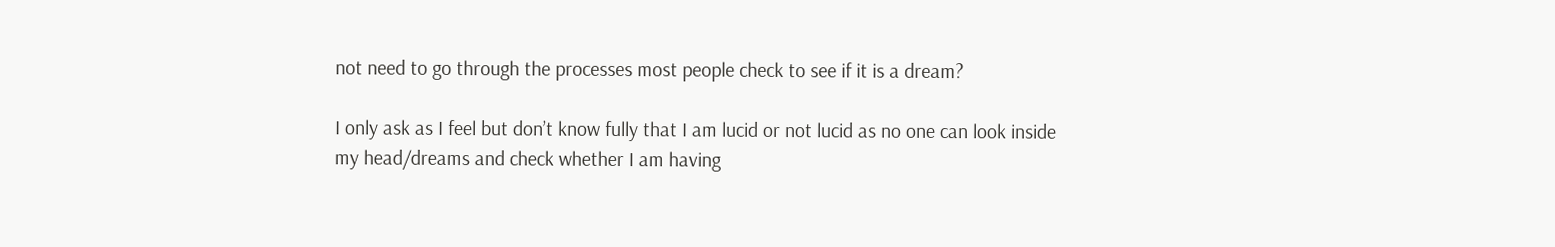not need to go through the processes most people check to see if it is a dream?

I only ask as I feel but don’t know fully that I am lucid or not lucid as no one can look inside my head/dreams and check whether I am having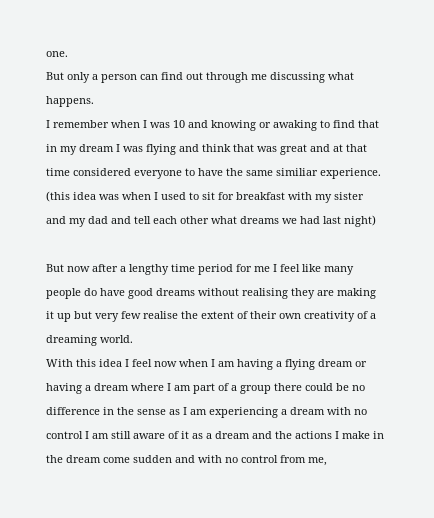one.
But only a person can find out through me discussing what happens.
I remember when I was 10 and knowing or awaking to find that in my dream I was flying and think that was great and at that time considered everyone to have the same similiar experience.
(this idea was when I used to sit for breakfast with my sister and my dad and tell each other what dreams we had last night)

But now after a lengthy time period for me I feel like many people do have good dreams without realising they are making it up but very few realise the extent of their own creativity of a dreaming world.
With this idea I feel now when I am having a flying dream or having a dream where I am part of a group there could be no difference in the sense as I am experiencing a dream with no control I am still aware of it as a dream and the actions I make in the dream come sudden and with no control from me,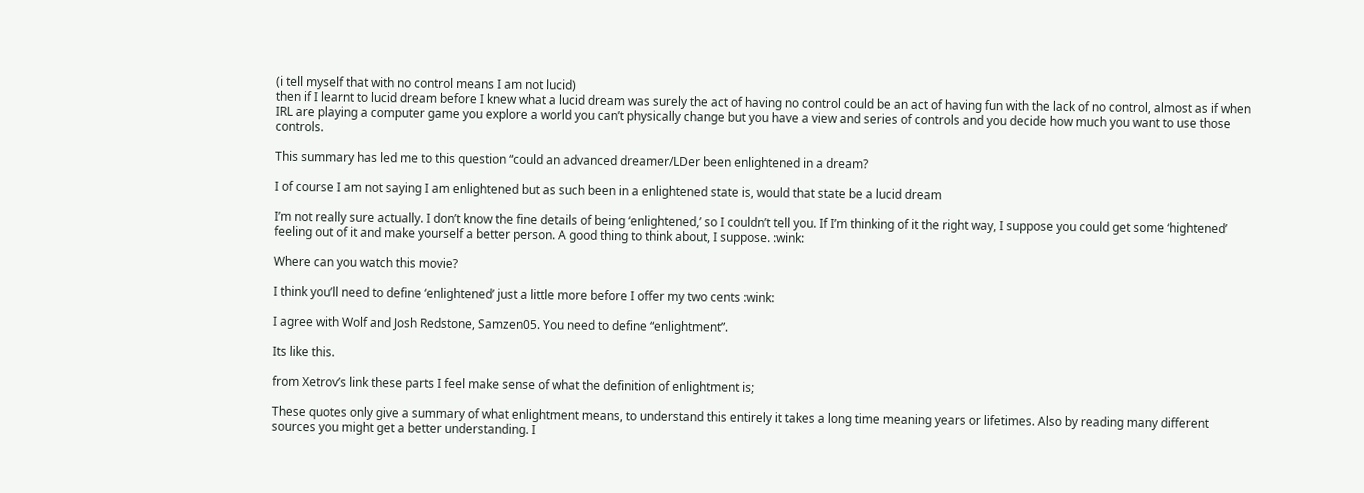(i tell myself that with no control means I am not lucid)
then if I learnt to lucid dream before I knew what a lucid dream was surely the act of having no control could be an act of having fun with the lack of no control, almost as if when IRL are playing a computer game you explore a world you can’t physically change but you have a view and series of controls and you decide how much you want to use those controls.

This summary has led me to this question “could an advanced dreamer/LDer been enlightened in a dream?

I of course I am not saying I am enlightened but as such been in a enlightened state is, would that state be a lucid dream

I’m not really sure actually. I don’t know the fine details of being ‘enlightened,’ so I couldn’t tell you. If I’m thinking of it the right way, I suppose you could get some ‘hightened’ feeling out of it and make yourself a better person. A good thing to think about, I suppose. :wink:

Where can you watch this movie?

I think you’ll need to define ‘enlightened’ just a little more before I offer my two cents :wink:

I agree with Wolf and Josh Redstone, Samzen05. You need to define “enlightment”.

Its like this.

from Xetrov’s link these parts I feel make sense of what the definition of enlightment is;

These quotes only give a summary of what enlightment means, to understand this entirely it takes a long time meaning years or lifetimes. Also by reading many different sources you might get a better understanding. I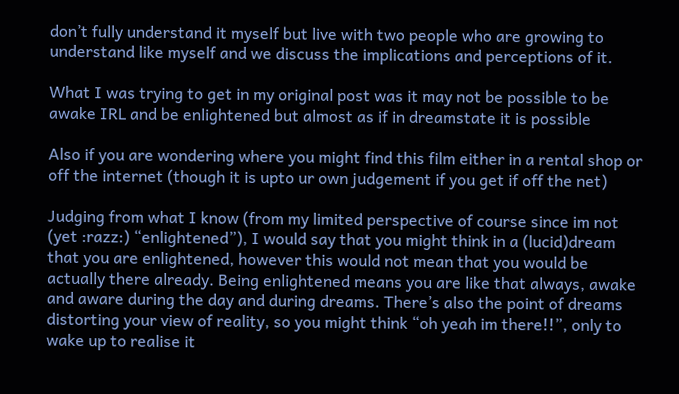don’t fully understand it myself but live with two people who are growing to understand like myself and we discuss the implications and perceptions of it.

What I was trying to get in my original post was it may not be possible to be awake IRL and be enlightened but almost as if in dreamstate it is possible

Also if you are wondering where you might find this film either in a rental shop or off the internet (though it is upto ur own judgement if you get if off the net)

Judging from what I know (from my limited perspective of course since im not (yet :razz:) “enlightened”), I would say that you might think in a (lucid)dream that you are enlightened, however this would not mean that you would be actually there already. Being enlightened means you are like that always, awake and aware during the day and during dreams. There’s also the point of dreams distorting your view of reality, so you might think “oh yeah im there!!”, only to wake up to realise it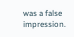was a false impression.